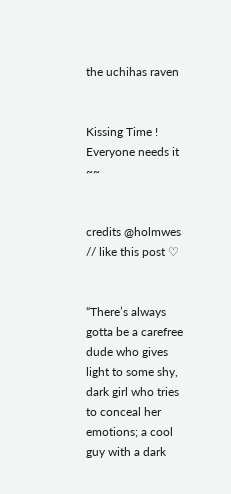the uchihas raven


Kissing Time ! Everyone needs it ~~


credits @holmwes // like this post ♡


“There’s always gotta be a carefree dude who gives light to some shy, dark girl who tries to conceal her emotions; a cool guy with a dark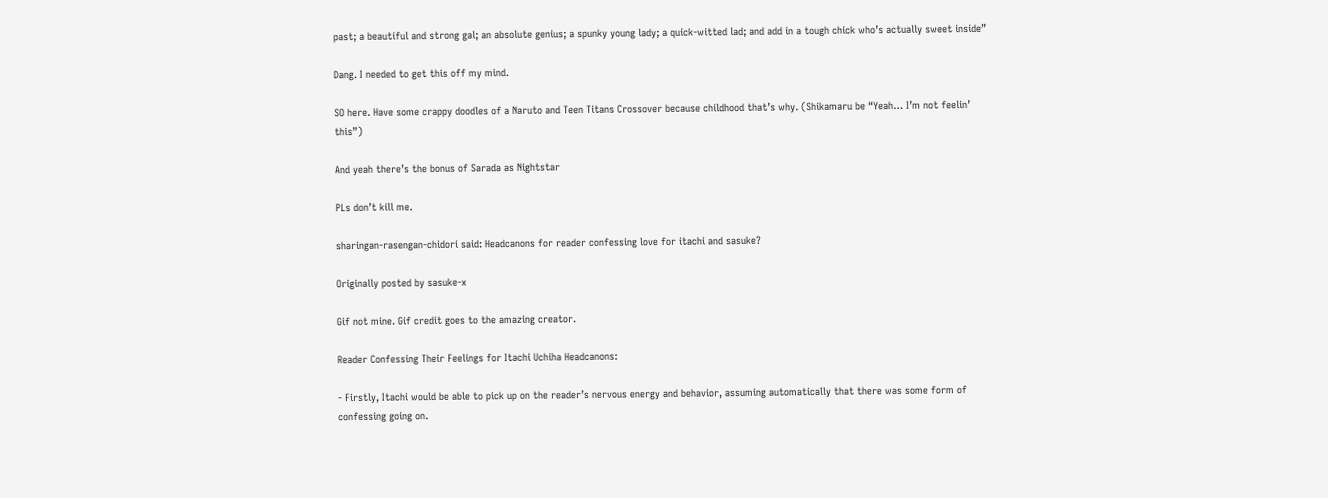past; a beautiful and strong gal; an absolute genius; a spunky young lady; a quick-witted lad; and add in a tough chick who’s actually sweet inside”

Dang. I needed to get this off my mind.

SO here. Have some crappy doodles of a Naruto and Teen Titans Crossover because childhood that’s why. (Shikamaru be “Yeah… I’m not feelin’ this”)

And yeah there’s the bonus of Sarada as Nightstar

PLs don’t kill me.

sharingan-rasengan-chidori said: Headcanons for reader confessing love for itachi and sasuke?

Originally posted by sasuke-x

Gif not mine. Gif credit goes to the amazing creator.

Reader Confessing Their Feelings for Itachi Uchiha Headcanons:

- Firstly, Itachi would be able to pick up on the reader’s nervous energy and behavior, assuming automatically that there was some form of confessing going on.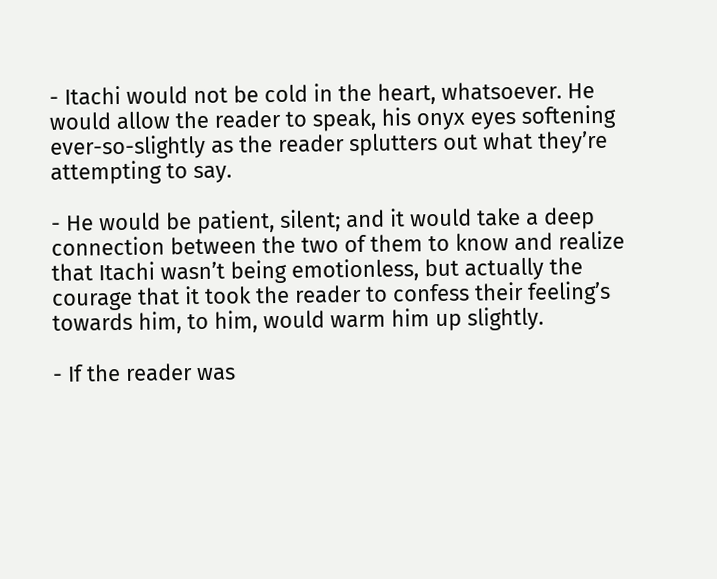- Itachi would not be cold in the heart, whatsoever. He would allow the reader to speak, his onyx eyes softening ever-so-slightly as the reader splutters out what they’re attempting to say.

- He would be patient, silent; and it would take a deep connection between the two of them to know and realize that Itachi wasn’t being emotionless, but actually the courage that it took the reader to confess their feeling’s towards him, to him, would warm him up slightly.

- If the reader was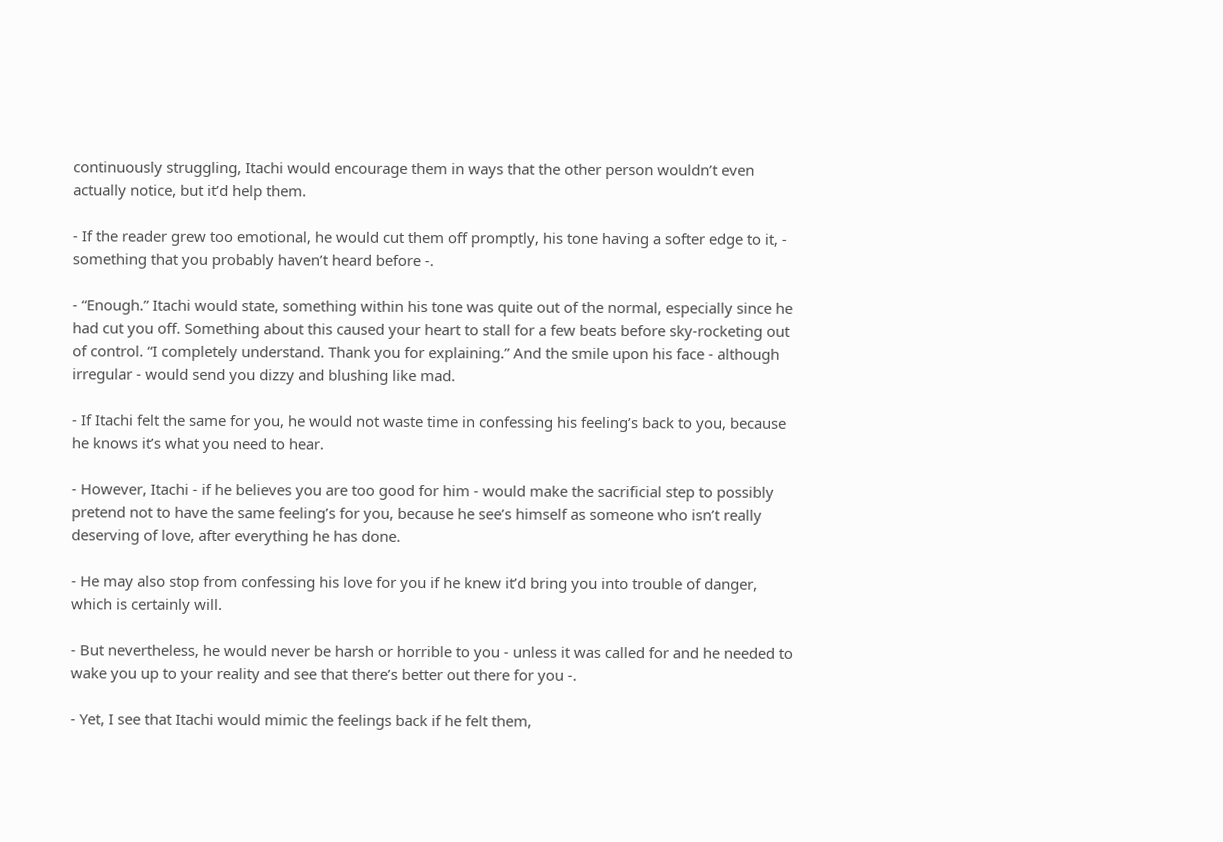continuously struggling, Itachi would encourage them in ways that the other person wouldn’t even actually notice, but it’d help them.

- If the reader grew too emotional, he would cut them off promptly, his tone having a softer edge to it, - something that you probably haven’t heard before -.

- “Enough.” Itachi would state, something within his tone was quite out of the normal, especially since he had cut you off. Something about this caused your heart to stall for a few beats before sky-rocketing out of control. “I completely understand. Thank you for explaining.” And the smile upon his face - although irregular - would send you dizzy and blushing like mad.

- If Itachi felt the same for you, he would not waste time in confessing his feeling’s back to you, because he knows it’s what you need to hear.

- However, Itachi - if he believes you are too good for him - would make the sacrificial step to possibly pretend not to have the same feeling’s for you, because he see’s himself as someone who isn’t really deserving of love, after everything he has done.

- He may also stop from confessing his love for you if he knew it’d bring you into trouble of danger, which is certainly will.

- But nevertheless, he would never be harsh or horrible to you - unless it was called for and he needed to wake you up to your reality and see that there’s better out there for you -.

- Yet, I see that Itachi would mimic the feelings back if he felt them,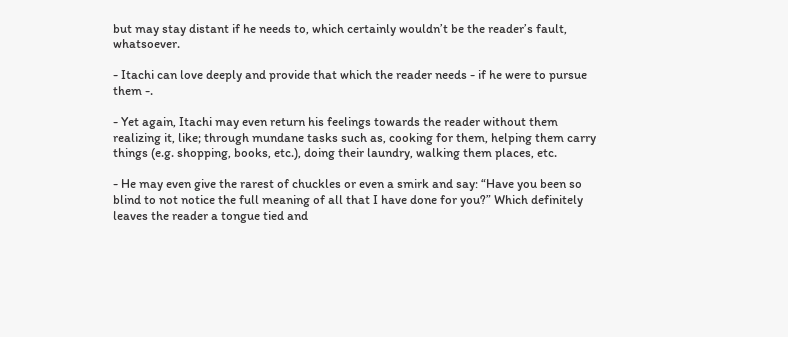but may stay distant if he needs to, which certainly wouldn’t be the reader’s fault, whatsoever.

- Itachi can love deeply and provide that which the reader needs - if he were to pursue them -.

- Yet again, Itachi may even return his feelings towards the reader without them realizing it, like; through mundane tasks such as, cooking for them, helping them carry things (e.g. shopping, books, etc.), doing their laundry, walking them places, etc.

- He may even give the rarest of chuckles or even a smirk and say: “Have you been so blind to not notice the full meaning of all that I have done for you?” Which definitely leaves the reader a tongue tied and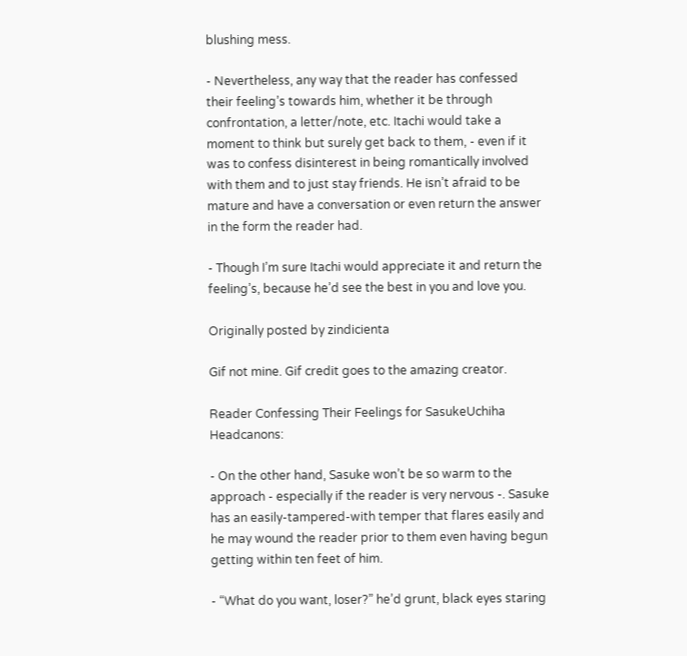blushing mess.

- Nevertheless, any way that the reader has confessed their feeling’s towards him, whether it be through confrontation, a letter/note, etc. Itachi would take a moment to think but surely get back to them, - even if it was to confess disinterest in being romantically involved with them and to just stay friends. He isn’t afraid to be mature and have a conversation or even return the answer in the form the reader had.

- Though I’m sure Itachi would appreciate it and return the feeling’s, because he’d see the best in you and love you.

Originally posted by zindicienta

Gif not mine. Gif credit goes to the amazing creator.

Reader Confessing Their Feelings for SasukeUchiha Headcanons:

- On the other hand, Sasuke won’t be so warm to the approach - especially if the reader is very nervous -. Sasuke has an easily-tampered-with temper that flares easily and he may wound the reader prior to them even having begun getting within ten feet of him.

- “What do you want, loser?” he’d grunt, black eyes staring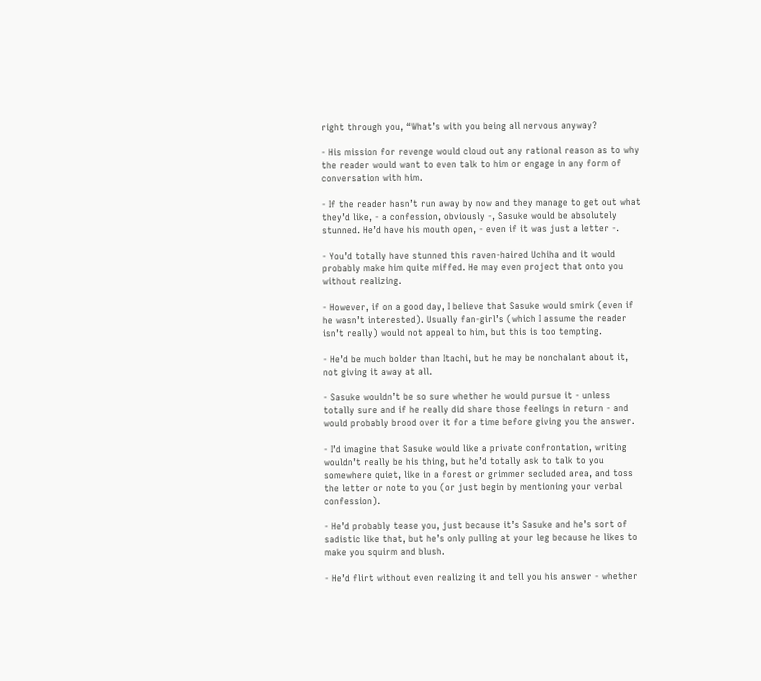right through you, “What’s with you being all nervous anyway?

- His mission for revenge would cloud out any rational reason as to why the reader would want to even talk to him or engage in any form of conversation with him.

- If the reader hasn’t run away by now and they manage to get out what they’d like, - a confession, obviously -, Sasuke would be absolutely stunned. He’d have his mouth open, - even if it was just a letter -.

- You’d totally have stunned this raven-haired Uchiha and it would probably make him quite miffed. He may even project that onto you without realizing.

- However, if on a good day, I believe that Sasuke would smirk (even if he wasn’t interested). Usually fan-girl’s (which I assume the reader isn’t really) would not appeal to him, but this is too tempting.

- He’d be much bolder than Itachi, but he may be nonchalant about it, not giving it away at all.

- Sasuke wouldn’t be so sure whether he would pursue it - unless totally sure and if he really did share those feelings in return - and would probably brood over it for a time before giving you the answer.

- I’d imagine that Sasuke would like a private confrontation, writing wouldn’t really be his thing, but he’d totally ask to talk to you somewhere quiet, like in a forest or grimmer secluded area, and toss the letter or note to you (or just begin by mentioning your verbal confession).

- He’d probably tease you, just because it’s Sasuke and he’s sort of sadistic like that, but he’s only pulling at your leg because he likes to make you squirm and blush.

- He’d flirt without even realizing it and tell you his answer - whether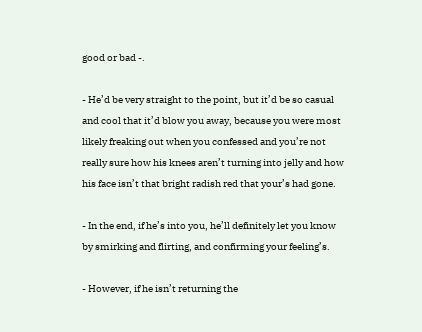good or bad -.

- He’d be very straight to the point, but it’d be so casual and cool that it’d blow you away, because you were most likely freaking out when you confessed and you’re not really sure how his knees aren’t turning into jelly and how his face isn’t that bright radish red that your’s had gone.

- In the end, if he’s into you, he’ll definitely let you know by smirking and flirting, and confirming your feeling’s.

- However, if he isn’t returning the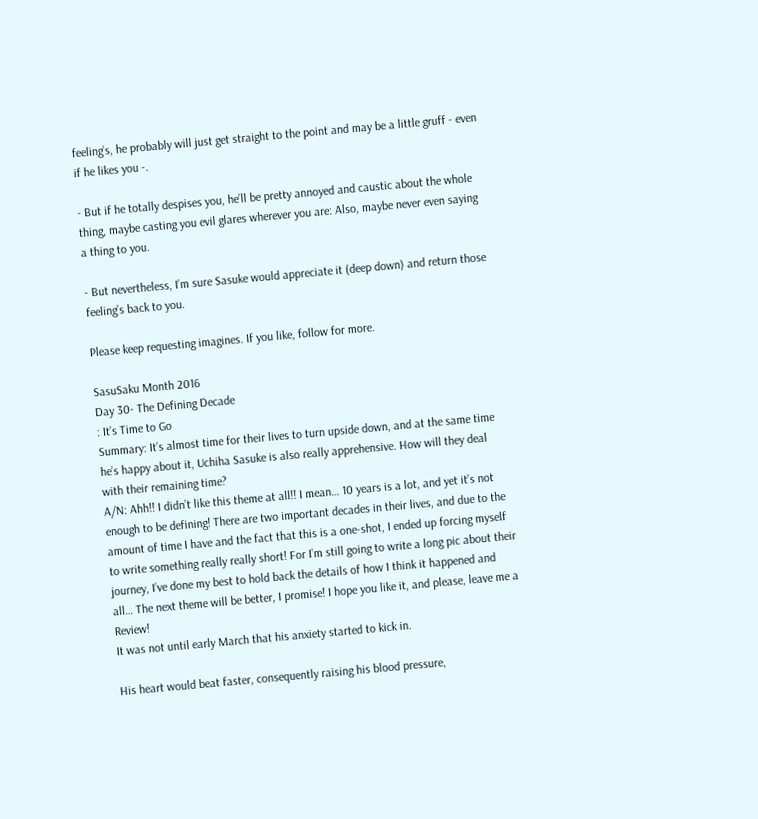feeling’s, he probably will just get straight to the point and may be a little gruff - even if he likes you -.

- But if he totally despises you, he’ll be pretty annoyed and caustic about the whole thing, maybe casting you evil glares wherever you are: Also, maybe never even saying a thing to you.

- But nevertheless, I’m sure Sasuke would appreciate it (deep down) and return those feeling’s back to you.

Please keep requesting imagines. If you like, follow for more.

SasuSaku Month 2016
Day 30- The Defining Decade
: It’s Time to Go
Summary: It’s almost time for their lives to turn upside down, and at the same time he’s happy about it, Uchiha Sasuke is also really apprehensive. How will they deal with their remaining time?
A/N: Ahh!! I didn’t like this theme at all!! I mean… 10 years is a lot, and yet it’s not enough to be defining! There are two important decades in their lives, and due to the amount of time I have and the fact that this is a one-shot, I ended up forcing myself to write something really really short! For I’m still going to write a long pic about their journey, I’ve done my best to hold back the details of how I think it happened and all… The next theme will be better, I promise! I hope you like it, and please, leave me a Review!
It was not until early March that his anxiety started to kick in.

His heart would beat faster, consequently raising his blood pressure,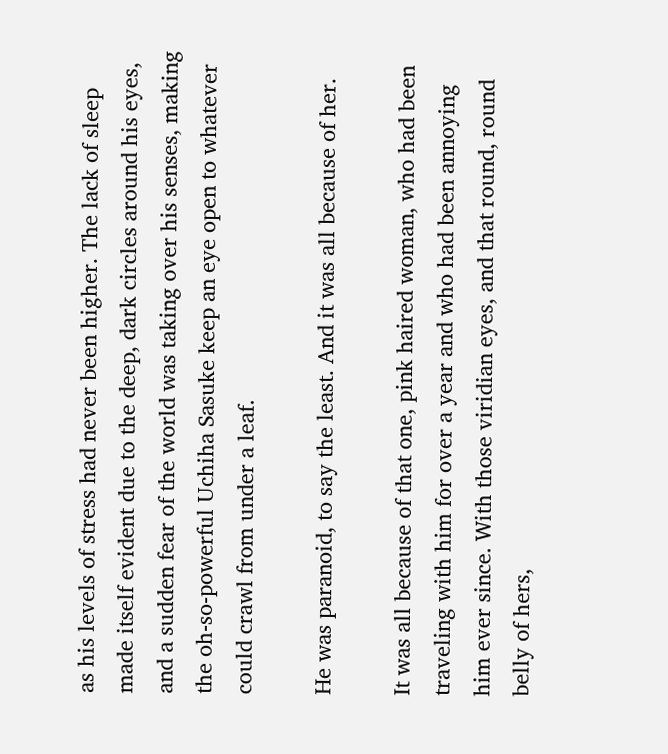as his levels of stress had never been higher. The lack of sleep made itself evident due to the deep, dark circles around his eyes, and a sudden fear of the world was taking over his senses, making the oh-so-powerful Uchiha Sasuke keep an eye open to whatever could crawl from under a leaf.

He was paranoid, to say the least. And it was all because of her.

It was all because of that one, pink haired woman, who had been traveling with him for over a year and who had been annoying him ever since. With those viridian eyes, and that round, round belly of hers,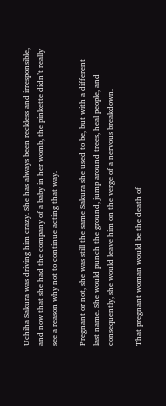Uchiha Sakura was driving him crazy. She has always been reckless and irresponsible, and now that she had the company of a baby in her womb, the pinkette didn’t really see a reason why not to continue acting that way.

Pregnant or not, she was still the same Sakura she used to be, but with a different last name. She would punch the ground, jump around trees, heal people, and consequently, she would leave him on the verge of a nervous breakdown.

That pregnant woman would be the death of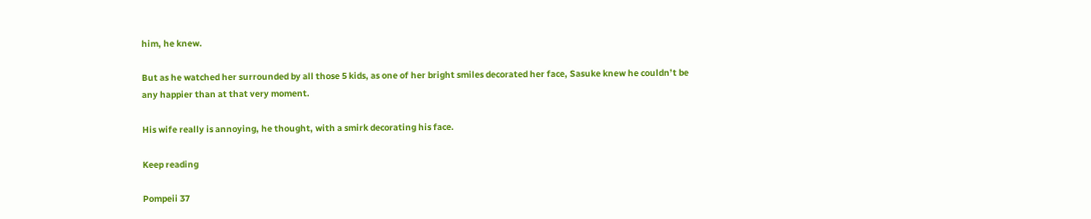him, he knew.

But as he watched her surrounded by all those 5 kids, as one of her bright smiles decorated her face, Sasuke knew he couldn’t be any happier than at that very moment.

His wife really is annoying, he thought, with a smirk decorating his face.

Keep reading

Pompeii 37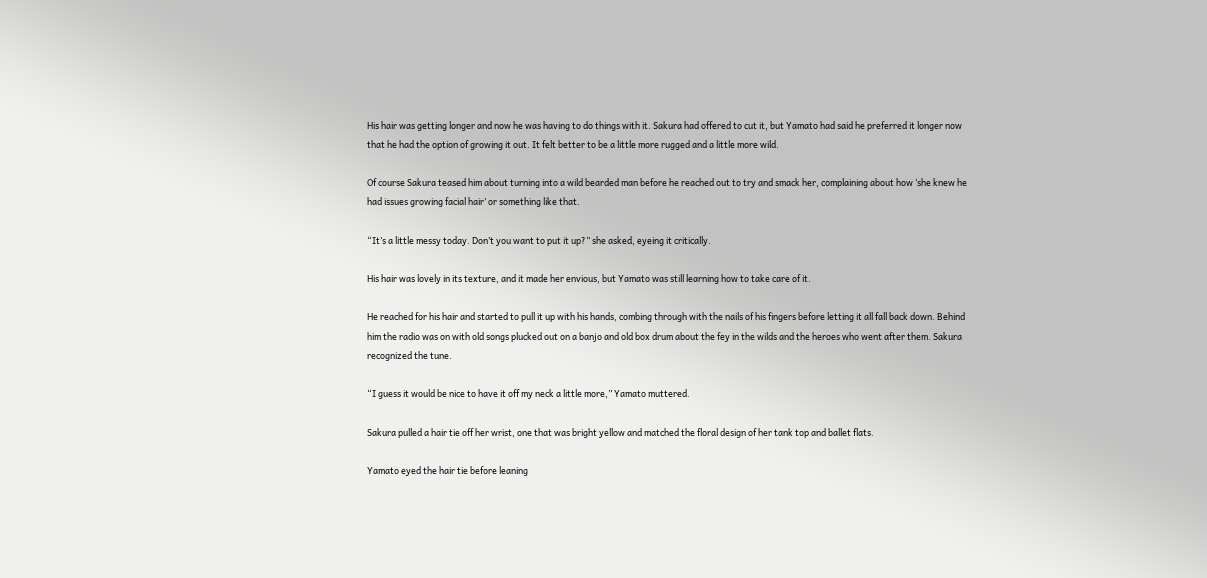His hair was getting longer and now he was having to do things with it. Sakura had offered to cut it, but Yamato had said he preferred it longer now that he had the option of growing it out. It felt better to be a little more rugged and a little more wild.

Of course Sakura teased him about turning into a wild bearded man before he reached out to try and smack her, complaining about how ‘she knew he had issues growing facial hair’ or something like that.

“It’s a little messy today. Don’t you want to put it up?” she asked, eyeing it critically.

His hair was lovely in its texture, and it made her envious, but Yamato was still learning how to take care of it.

He reached for his hair and started to pull it up with his hands, combing through with the nails of his fingers before letting it all fall back down. Behind him the radio was on with old songs plucked out on a banjo and old box drum about the fey in the wilds and the heroes who went after them. Sakura recognized the tune.

“I guess it would be nice to have it off my neck a little more,” Yamato muttered.

Sakura pulled a hair tie off her wrist, one that was bright yellow and matched the floral design of her tank top and ballet flats.

Yamato eyed the hair tie before leaning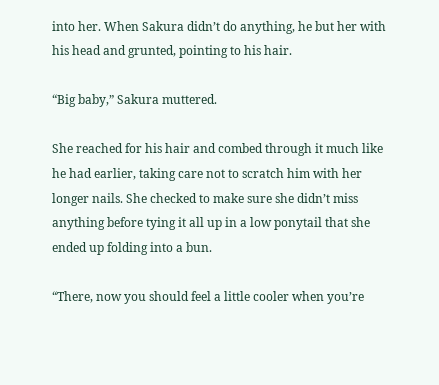into her. When Sakura didn’t do anything, he but her with his head and grunted, pointing to his hair.

“Big baby,” Sakura muttered.

She reached for his hair and combed through it much like he had earlier, taking care not to scratch him with her longer nails. She checked to make sure she didn’t miss anything before tying it all up in a low ponytail that she ended up folding into a bun.

“There, now you should feel a little cooler when you’re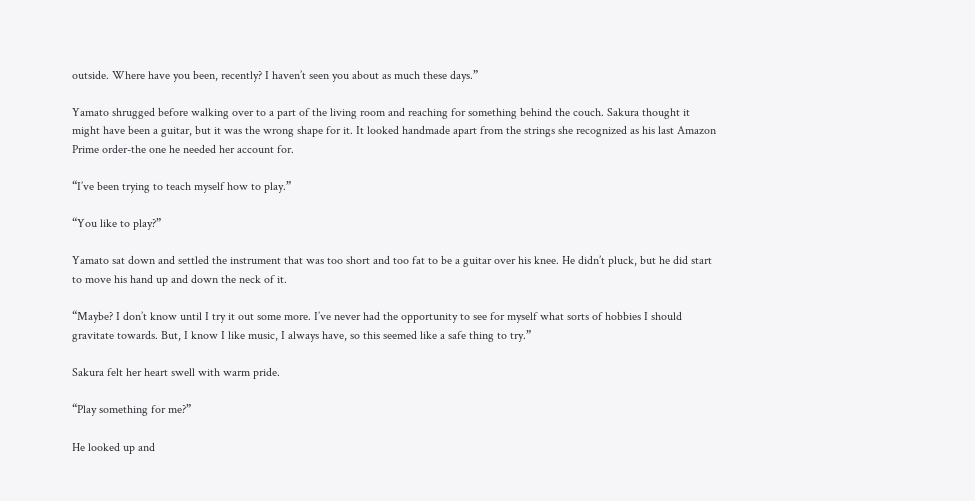outside. Where have you been, recently? I haven’t seen you about as much these days.”

Yamato shrugged before walking over to a part of the living room and reaching for something behind the couch. Sakura thought it might have been a guitar, but it was the wrong shape for it. It looked handmade apart from the strings she recognized as his last Amazon Prime order-the one he needed her account for.

“I’ve been trying to teach myself how to play.”

“You like to play?”

Yamato sat down and settled the instrument that was too short and too fat to be a guitar over his knee. He didn’t pluck, but he did start to move his hand up and down the neck of it.

“Maybe? I don’t know until I try it out some more. I’ve never had the opportunity to see for myself what sorts of hobbies I should gravitate towards. But, I know I like music, I always have, so this seemed like a safe thing to try.”

Sakura felt her heart swell with warm pride.

“Play something for me?”

He looked up and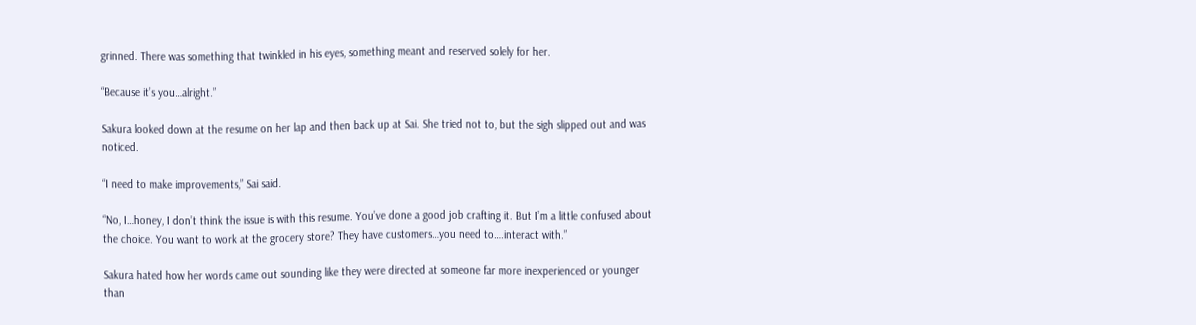grinned. There was something that twinkled in his eyes, something meant and reserved solely for her.

“Because it’s you…alright.”

Sakura looked down at the resume on her lap and then back up at Sai. She tried not to, but the sigh slipped out and was noticed.

“I need to make improvements,” Sai said.

“No, I…honey, I don’t think the issue is with this resume. You’ve done a good job crafting it. But I’m a little confused about the choice. You want to work at the grocery store? They have customers…you need to….interact with.”

Sakura hated how her words came out sounding like they were directed at someone far more inexperienced or younger than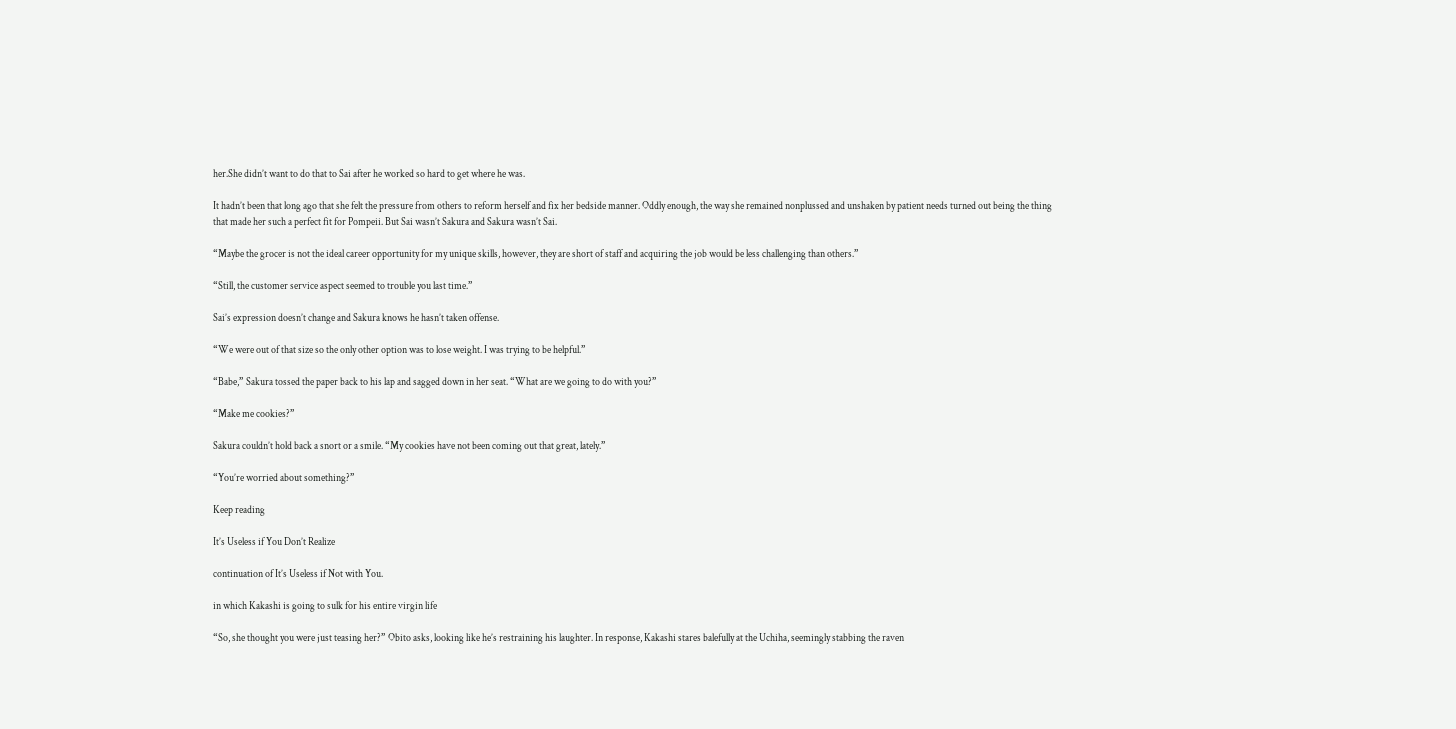her.She didn’t want to do that to Sai after he worked so hard to get where he was.

It hadn’t been that long ago that she felt the pressure from others to reform herself and fix her bedside manner. Oddly enough, the way she remained nonplussed and unshaken by patient needs turned out being the thing that made her such a perfect fit for Pompeii. But Sai wasn’t Sakura and Sakura wasn’t Sai.

“Maybe the grocer is not the ideal career opportunity for my unique skills, however, they are short of staff and acquiring the job would be less challenging than others.”

“Still, the customer service aspect seemed to trouble you last time.”

Sai’s expression doesn’t change and Sakura knows he hasn’t taken offense.

“We were out of that size so the only other option was to lose weight. I was trying to be helpful.”

“Babe,” Sakura tossed the paper back to his lap and sagged down in her seat. “What are we going to do with you?”

“Make me cookies?”

Sakura couldn’t hold back a snort or a smile. “My cookies have not been coming out that great, lately.”

“You’re worried about something?”

Keep reading

It’s Useless if You Don’t Realize

continuation of It’s Useless if Not with You.

in which Kakashi is going to sulk for his entire virgin life

“So, she thought you were just teasing her?” Obito asks, looking like he’s restraining his laughter. In response, Kakashi stares balefully at the Uchiha, seemingly stabbing the raven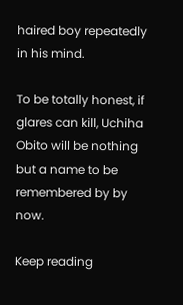haired boy repeatedly in his mind.

To be totally honest, if glares can kill, Uchiha Obito will be nothing but a name to be remembered by by now.

Keep reading